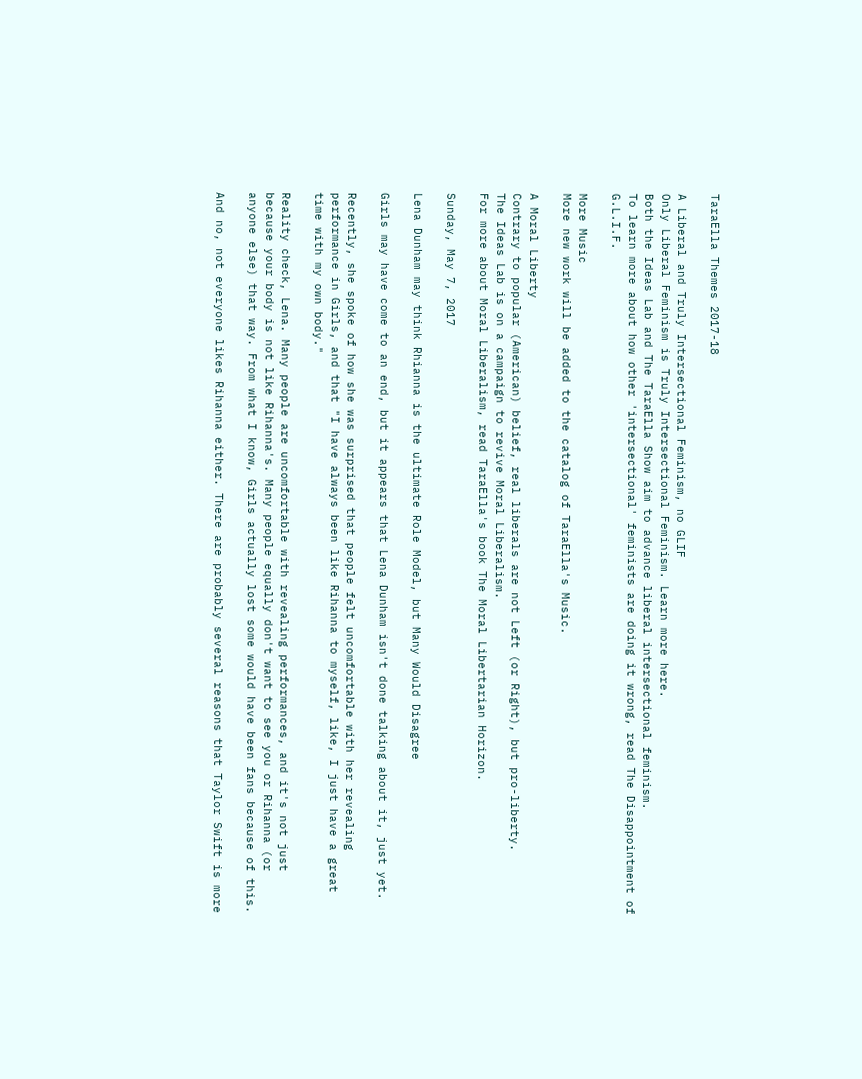TaraElla Themes 2017-18

A Liberal and Truly Intersectional Feminism, no GLIF
Only Liberal Feminism is Truly Intersectional Feminism. Learn more here.
Both the Ideas Lab and The TaraElla Show aim to advance liberal intersectional feminism.
To learn more about how other 'intersectional' feminists are doing it wrong, read The Disappointment of G.L.I.F.

More Music
More new work will be added to the catalog of TaraElla's Music.

A Moral Liberty
Contrary to popular (American) belief, real liberals are not Left (or Right), but pro-liberty.
The Ideas Lab is on a campaign to revive Moral Liberalism.
For more about Moral Liberalism, read TaraElla's book The Moral Libertarian Horizon.

Sunday, May 7, 2017

Lena Dunham may think Rhianna is the ultimate Role Model, but Many Would Disagree

Girls may have come to an end, but it appears that Lena Dunham isn't done talking about it, just yet.

Recently, she spoke of how she was surprised that people felt uncomfortable with her revealing performance in Girls, and that "I have always been like Rihanna to myself, like, I just have a great time with my own body."

Reality check, Lena. Many people are uncomfortable with revealing performances, and it's not just because your body is not like Rihanna's. Many people equally don't want to see you or Rihanna (or anyone else) that way. From what I know, Girls actually lost some would have been fans because of this.

And no, not everyone likes Rihanna either. There are probably several reasons that Taylor Swift is more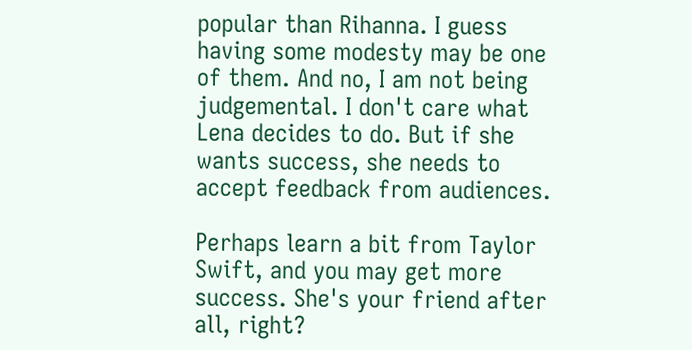popular than Rihanna. I guess having some modesty may be one of them. And no, I am not being judgemental. I don't care what Lena decides to do. But if she wants success, she needs to accept feedback from audiences.

Perhaps learn a bit from Taylor Swift, and you may get more success. She's your friend after all, right?